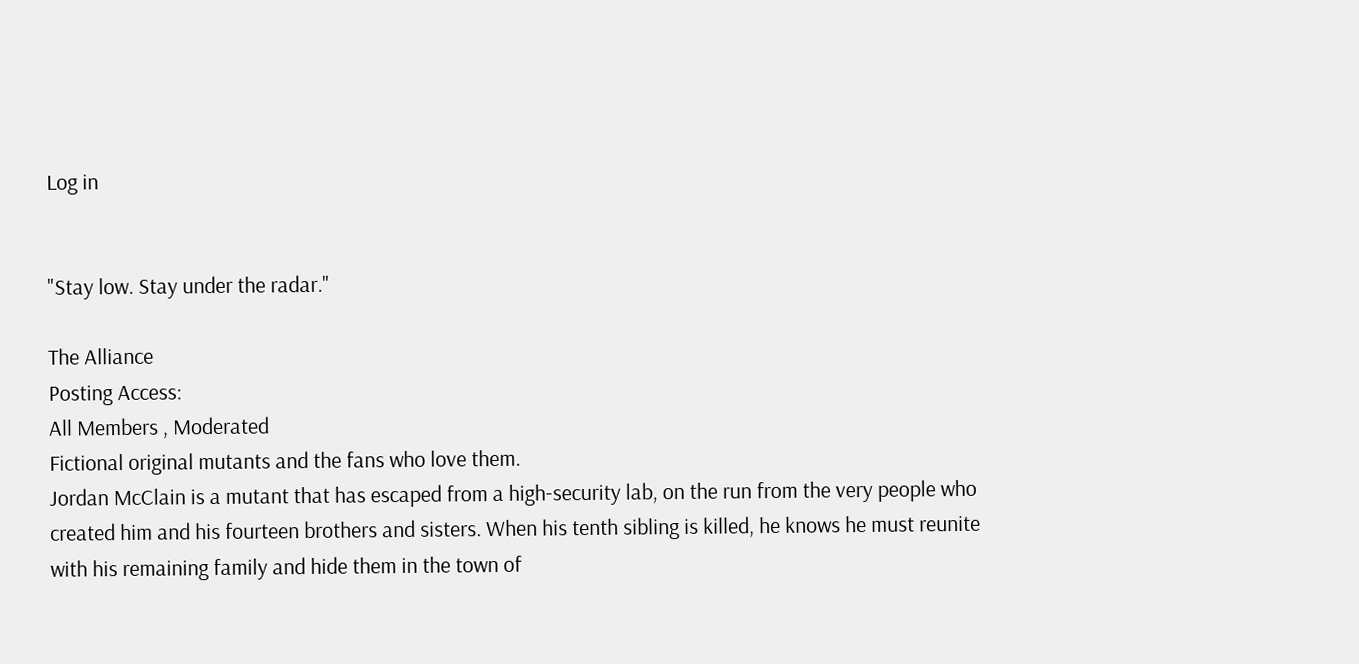Log in


"Stay low. Stay under the radar."

The Alliance
Posting Access:
All Members , Moderated
Fictional original mutants and the fans who love them.
Jordan McClain is a mutant that has escaped from a high-security lab, on the run from the very people who created him and his fourteen brothers and sisters. When his tenth sibling is killed, he knows he must reunite with his remaining family and hide them in the town of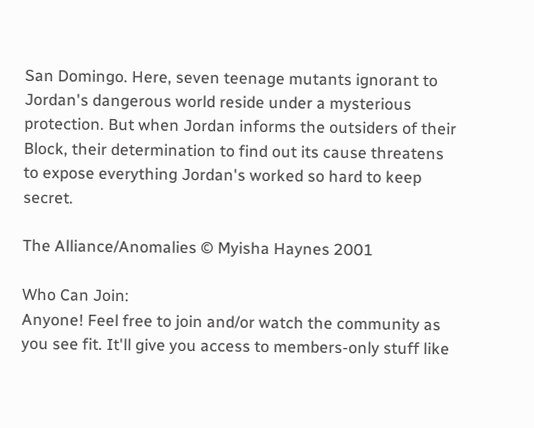San Domingo. Here, seven teenage mutants ignorant to Jordan's dangerous world reside under a mysterious protection. But when Jordan informs the outsiders of their Block, their determination to find out its cause threatens to expose everything Jordan's worked so hard to keep secret.

The Alliance/Anomalies © Myisha Haynes 2001

Who Can Join:
Anyone! Feel free to join and/or watch the community as you see fit. It'll give you access to members-only stuff like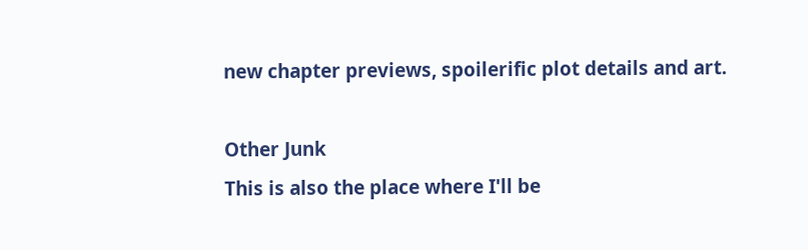new chapter previews, spoilerific plot details and art.

Other Junk
This is also the place where I'll be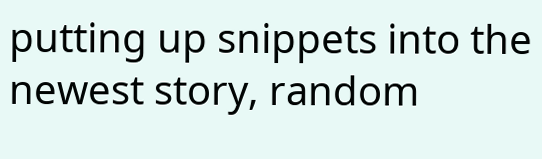putting up snippets into the newest story, random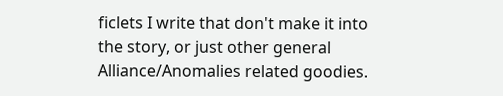ficlets I write that don't make it into the story, or just other general Alliance/Anomalies related goodies.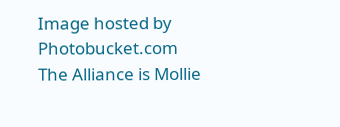Image hosted by Photobucket.com
The Alliance is Mollie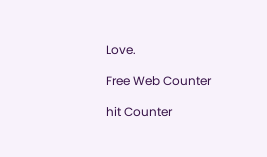Love.

Free Web Counter

hit Counter